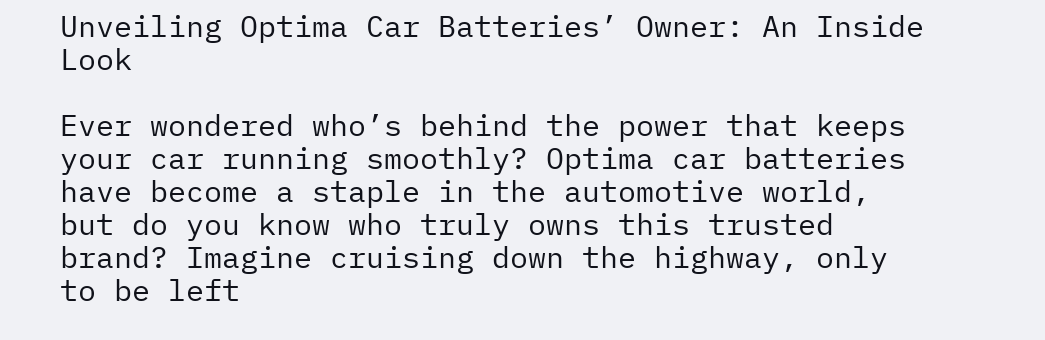Unveiling Optima Car Batteries’ Owner: An Inside Look

Ever wondered who’s behind the power that keeps your car running smoothly? Optima car batteries have become a staple in the automotive world, but do you know who truly owns this trusted brand? Imagine cruising down the highway, only to be left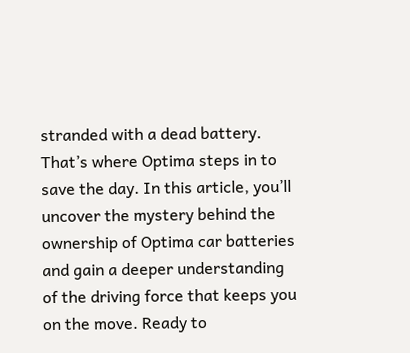stranded with a dead battery. That’s where Optima steps in to save the day. In this article, you’ll uncover the mystery behind the ownership of Optima car batteries and gain a deeper understanding of the driving force that keeps you on the move. Ready to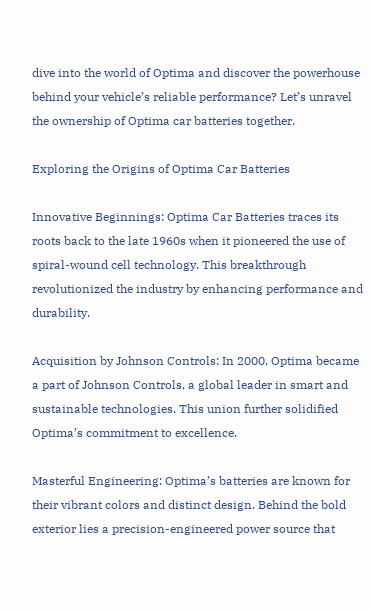dive into the world of Optima and discover the powerhouse behind your vehicle’s reliable performance? Let’s unravel the ownership of Optima car batteries together.

Exploring the Origins of Optima Car Batteries

Innovative Beginnings: Optima Car Batteries traces its roots back to the late 1960s when it pioneered the use of spiral-wound cell technology. This breakthrough revolutionized the industry by enhancing performance and durability.

Acquisition by Johnson Controls: In 2000, Optima became a part of Johnson Controls, a global leader in smart and sustainable technologies. This union further solidified Optima’s commitment to excellence.

Masterful Engineering: Optima’s batteries are known for their vibrant colors and distinct design. Behind the bold exterior lies a precision-engineered power source that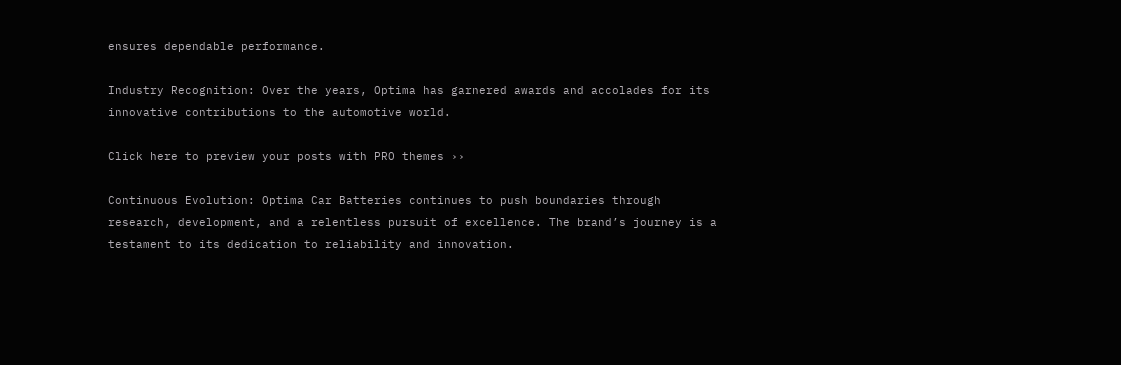ensures dependable performance.

Industry Recognition: Over the years, Optima has garnered awards and accolades for its innovative contributions to the automotive world.

Click here to preview your posts with PRO themes ››

Continuous Evolution: Optima Car Batteries continues to push boundaries through research, development, and a relentless pursuit of excellence. The brand’s journey is a testament to its dedication to reliability and innovation.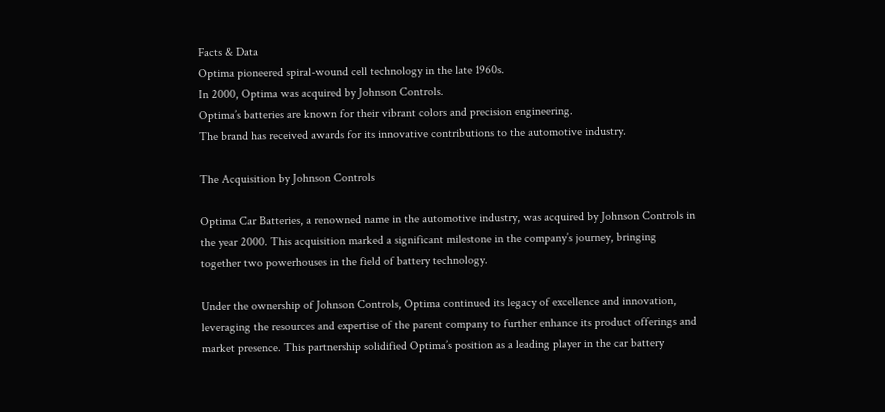Facts & Data
Optima pioneered spiral-wound cell technology in the late 1960s.
In 2000, Optima was acquired by Johnson Controls.
Optima’s batteries are known for their vibrant colors and precision engineering.
The brand has received awards for its innovative contributions to the automotive industry.

The Acquisition by Johnson Controls

Optima Car Batteries, a renowned name in the automotive industry, was acquired by Johnson Controls in the year 2000. This acquisition marked a significant milestone in the company’s journey, bringing together two powerhouses in the field of battery technology.

Under the ownership of Johnson Controls, Optima continued its legacy of excellence and innovation, leveraging the resources and expertise of the parent company to further enhance its product offerings and market presence. This partnership solidified Optima’s position as a leading player in the car battery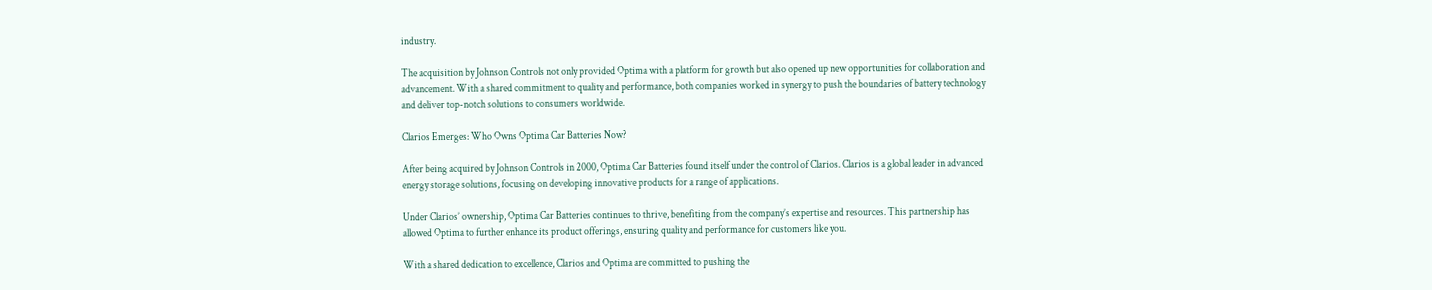industry.

The acquisition by Johnson Controls not only provided Optima with a platform for growth but also opened up new opportunities for collaboration and advancement. With a shared commitment to quality and performance, both companies worked in synergy to push the boundaries of battery technology and deliver top-notch solutions to consumers worldwide.

Clarios Emerges: Who Owns Optima Car Batteries Now?

After being acquired by Johnson Controls in 2000, Optima Car Batteries found itself under the control of Clarios. Clarios is a global leader in advanced energy storage solutions, focusing on developing innovative products for a range of applications.

Under Clarios’ ownership, Optima Car Batteries continues to thrive, benefiting from the company’s expertise and resources. This partnership has allowed Optima to further enhance its product offerings, ensuring quality and performance for customers like you.

With a shared dedication to excellence, Clarios and Optima are committed to pushing the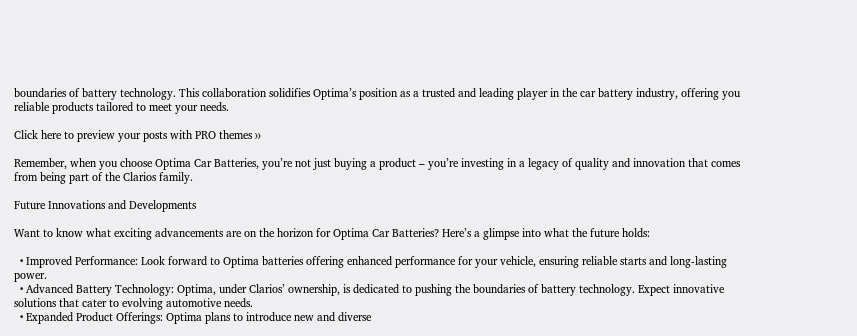boundaries of battery technology. This collaboration solidifies Optima’s position as a trusted and leading player in the car battery industry, offering you reliable products tailored to meet your needs.

Click here to preview your posts with PRO themes ››

Remember, when you choose Optima Car Batteries, you’re not just buying a product – you’re investing in a legacy of quality and innovation that comes from being part of the Clarios family.

Future Innovations and Developments

Want to know what exciting advancements are on the horizon for Optima Car Batteries? Here’s a glimpse into what the future holds:

  • Improved Performance: Look forward to Optima batteries offering enhanced performance for your vehicle, ensuring reliable starts and long-lasting power.
  • Advanced Battery Technology: Optima, under Clarios’ ownership, is dedicated to pushing the boundaries of battery technology. Expect innovative solutions that cater to evolving automotive needs.
  • Expanded Product Offerings: Optima plans to introduce new and diverse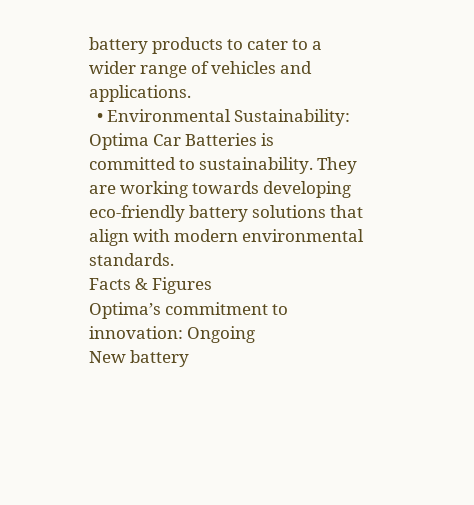battery products to cater to a wider range of vehicles and applications.
  • Environmental Sustainability: Optima Car Batteries is committed to sustainability. They are working towards developing eco-friendly battery solutions that align with modern environmental standards.
Facts & Figures
Optima’s commitment to innovation: Ongoing
New battery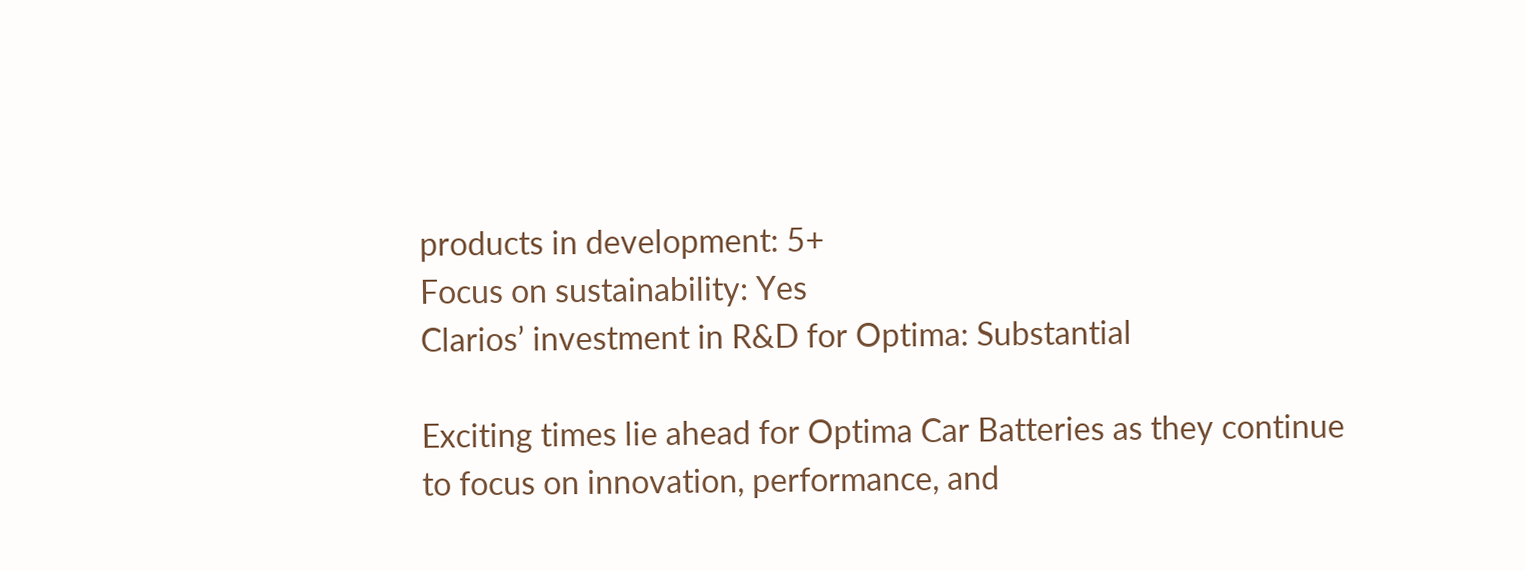products in development: 5+
Focus on sustainability: Yes
Clarios’ investment in R&D for Optima: Substantial

Exciting times lie ahead for Optima Car Batteries as they continue to focus on innovation, performance, and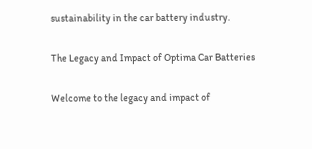sustainability in the car battery industry.

The Legacy and Impact of Optima Car Batteries

Welcome to the legacy and impact of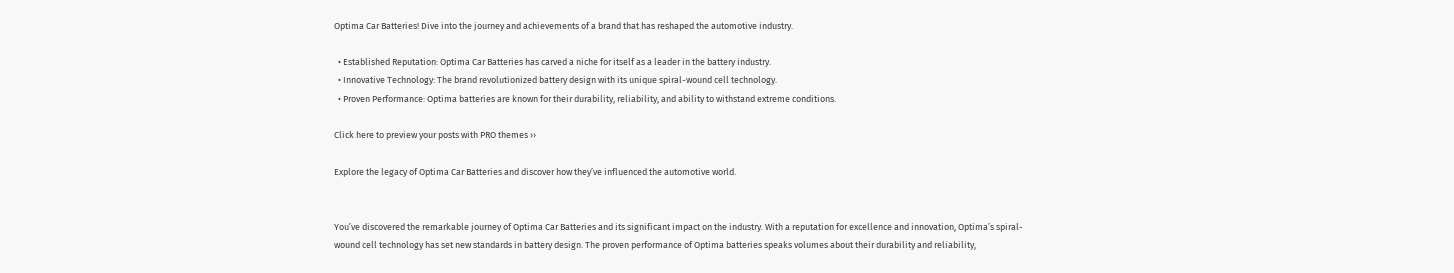Optima Car Batteries! Dive into the journey and achievements of a brand that has reshaped the automotive industry.

  • Established Reputation: Optima Car Batteries has carved a niche for itself as a leader in the battery industry.
  • Innovative Technology: The brand revolutionized battery design with its unique spiral-wound cell technology.
  • Proven Performance: Optima batteries are known for their durability, reliability, and ability to withstand extreme conditions.

Click here to preview your posts with PRO themes ››

Explore the legacy of Optima Car Batteries and discover how they’ve influenced the automotive world.


You’ve discovered the remarkable journey of Optima Car Batteries and its significant impact on the industry. With a reputation for excellence and innovation, Optima’s spiral-wound cell technology has set new standards in battery design. The proven performance of Optima batteries speaks volumes about their durability and reliability,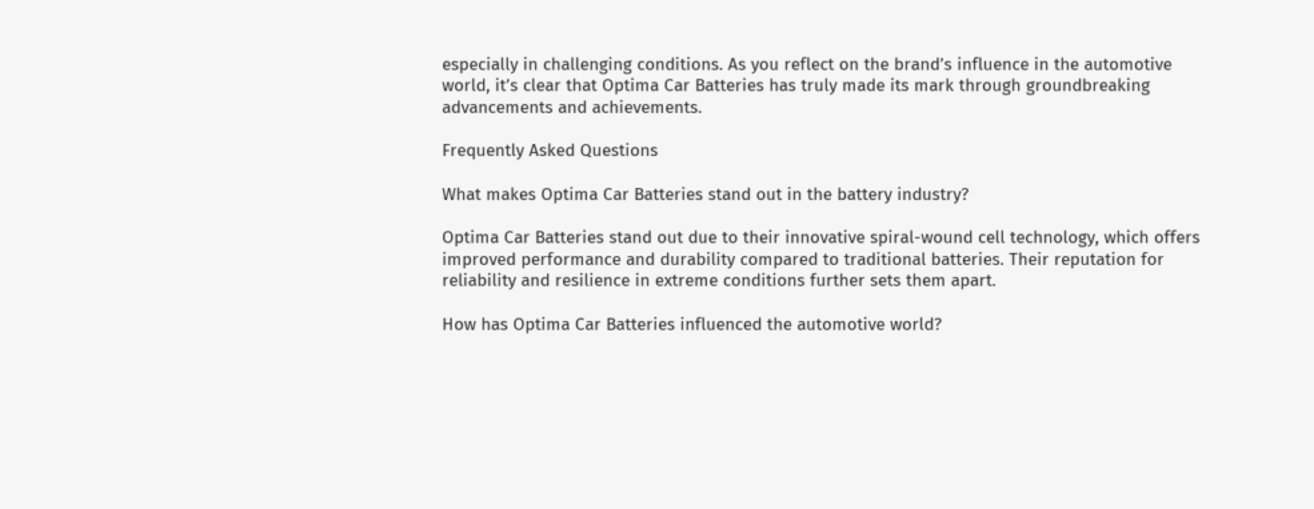especially in challenging conditions. As you reflect on the brand’s influence in the automotive world, it’s clear that Optima Car Batteries has truly made its mark through groundbreaking advancements and achievements.

Frequently Asked Questions

What makes Optima Car Batteries stand out in the battery industry?

Optima Car Batteries stand out due to their innovative spiral-wound cell technology, which offers improved performance and durability compared to traditional batteries. Their reputation for reliability and resilience in extreme conditions further sets them apart.

How has Optima Car Batteries influenced the automotive world?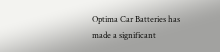Optima Car Batteries has made a significant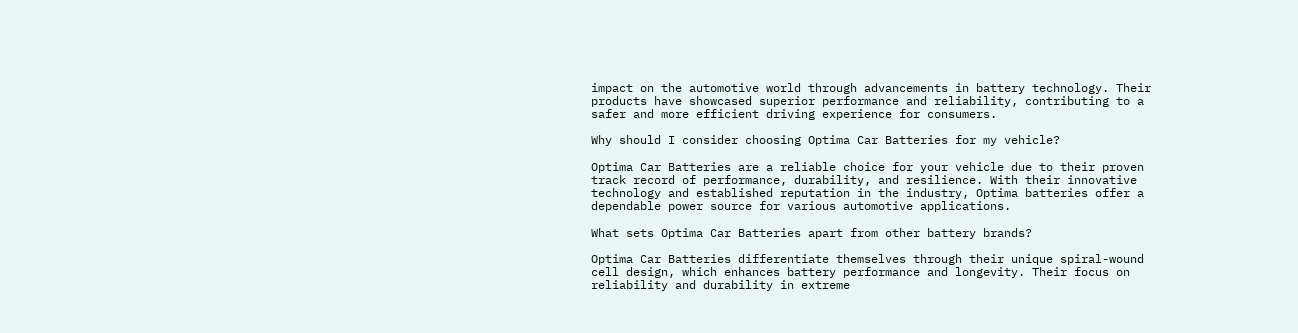impact on the automotive world through advancements in battery technology. Their products have showcased superior performance and reliability, contributing to a safer and more efficient driving experience for consumers.

Why should I consider choosing Optima Car Batteries for my vehicle?

Optima Car Batteries are a reliable choice for your vehicle due to their proven track record of performance, durability, and resilience. With their innovative technology and established reputation in the industry, Optima batteries offer a dependable power source for various automotive applications.

What sets Optima Car Batteries apart from other battery brands?

Optima Car Batteries differentiate themselves through their unique spiral-wound cell design, which enhances battery performance and longevity. Their focus on reliability and durability in extreme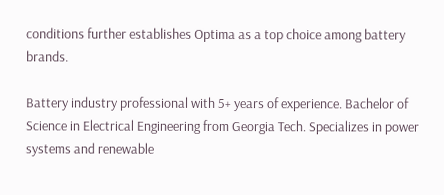conditions further establishes Optima as a top choice among battery brands.

Battery industry professional with 5+ years of experience. Bachelor of Science in Electrical Engineering from Georgia Tech. Specializes in power systems and renewable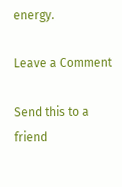energy.

Leave a Comment

Send this to a friend